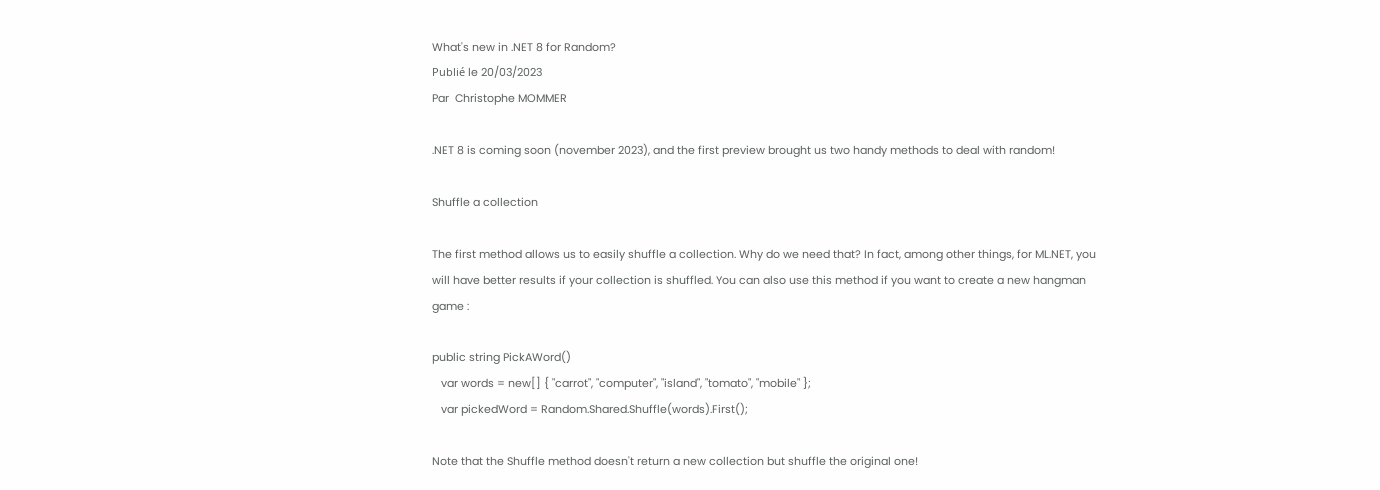What's new in .NET 8 for Random?
Publié le 20/03/2023
Par  Christophe MOMMER

.NET 8 is coming soon (november 2023), and the first preview brought us two handy methods to deal with random!

Shuffle a collection

The first method allows us to easily shuffle a collection. Why do we need that? In fact, among other things, for ML.NET, you will have better results if your collection is shuffled. You can also use this method if you want to create a new hangman game :

public string PickAWord()
   var words = new[] { "carrot", "computer", "island", "tomato", "mobile" };
   var pickedWord = Random.Shared.Shuffle(words).First();

Note that the Shuffle method doesn't return a new collection but shuffle the original one!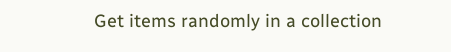Get items randomly in a collection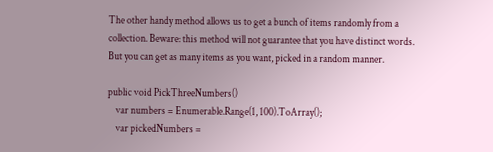The other handy method allows us to get a bunch of items randomly from a collection. Beware: this method will not guarantee that you have distinct words. But you can get as many items as you want, picked in a random manner.

public void PickThreeNumbers()
    var numbers = Enumerable.Range(1, 100).ToArray();
    var pickedNumbers =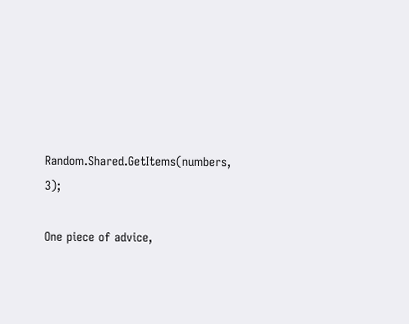Random.Shared.GetItems(numbers, 3);

One piece of advice,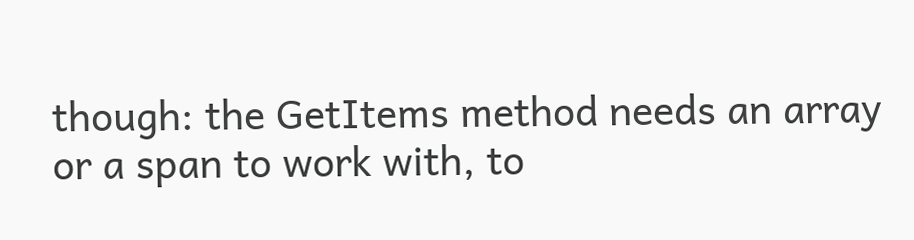though: the GetItems method needs an array or a span to work with, to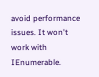avoid performance issues. It won't work with IEnumerable.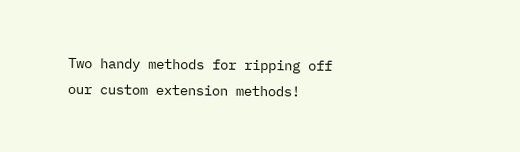Two handy methods for ripping off our custom extension methods!